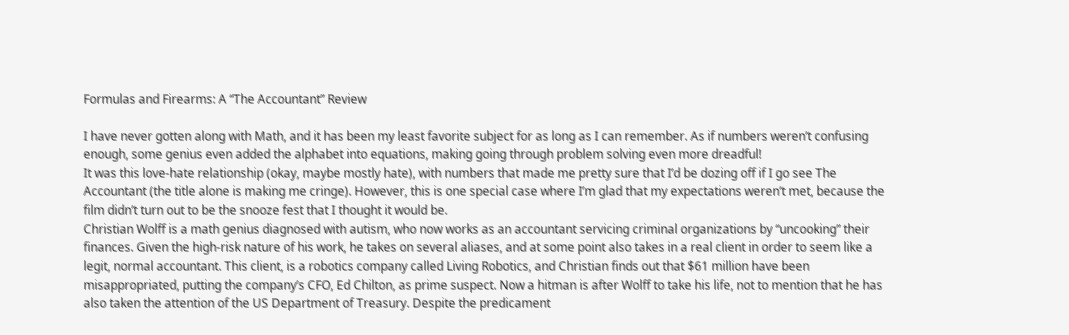Formulas and Firearms: A “The Accountant” Review

I have never gotten along with Math, and it has been my least favorite subject for as long as I can remember. As if numbers weren’t confusing enough, some genius even added the alphabet into equations, making going through problem solving even more dreadful!
It was this love-hate relationship (okay, maybe mostly hate), with numbers that made me pretty sure that I’d be dozing off if I go see The Accountant (the title alone is making me cringe). However, this is one special case where I’m glad that my expectations weren’t met, because the film didn’t turn out to be the snooze fest that I thought it would be.
Christian Wolff is a math genius diagnosed with autism, who now works as an accountant servicing criminal organizations by “uncooking” their finances. Given the high-risk nature of his work, he takes on several aliases, and at some point also takes in a real client in order to seem like a legit, normal accountant. This client, is a robotics company called Living Robotics, and Christian finds out that $61 million have been misappropriated, putting the company’s CFO, Ed Chilton, as prime suspect. Now a hitman is after Wolff to take his life, not to mention that he has also taken the attention of the US Department of Treasury. Despite the predicament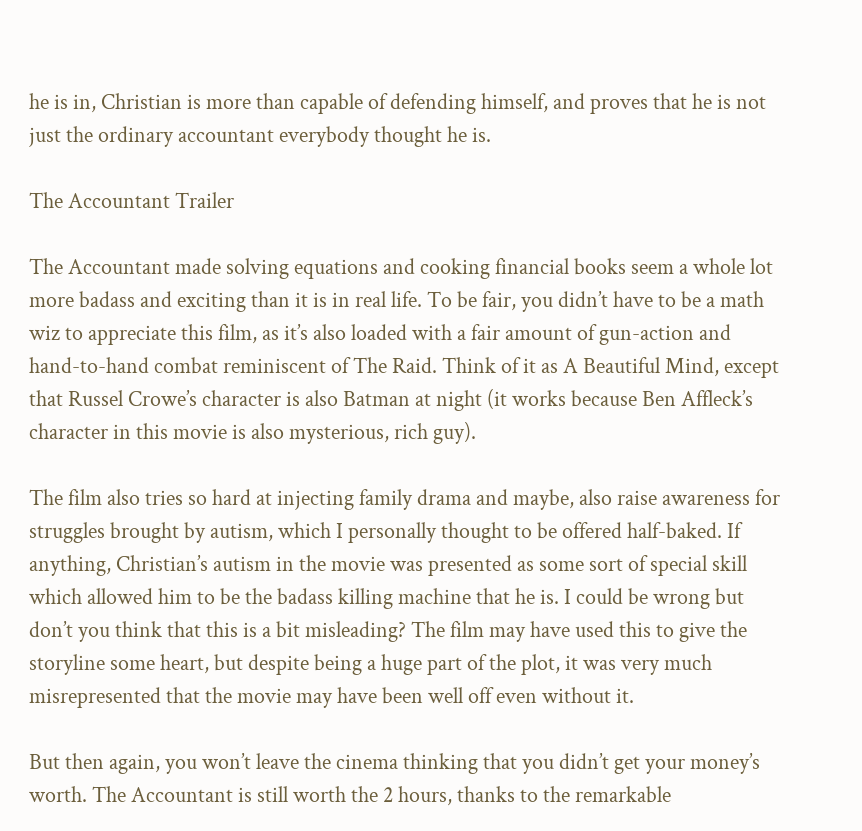he is in, Christian is more than capable of defending himself, and proves that he is not just the ordinary accountant everybody thought he is.

The Accountant Trailer

The Accountant made solving equations and cooking financial books seem a whole lot more badass and exciting than it is in real life. To be fair, you didn’t have to be a math wiz to appreciate this film, as it’s also loaded with a fair amount of gun-action and hand-to-hand combat reminiscent of The Raid. Think of it as A Beautiful Mind, except that Russel Crowe’s character is also Batman at night (it works because Ben Affleck’s character in this movie is also mysterious, rich guy).

The film also tries so hard at injecting family drama and maybe, also raise awareness for struggles brought by autism, which I personally thought to be offered half-baked. If anything, Christian’s autism in the movie was presented as some sort of special skill which allowed him to be the badass killing machine that he is. I could be wrong but don’t you think that this is a bit misleading? The film may have used this to give the storyline some heart, but despite being a huge part of the plot, it was very much misrepresented that the movie may have been well off even without it.

But then again, you won’t leave the cinema thinking that you didn’t get your money’s worth. The Accountant is still worth the 2 hours, thanks to the remarkable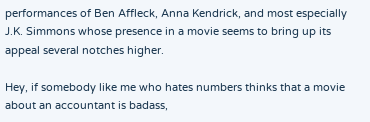performances of Ben Affleck, Anna Kendrick, and most especially J.K. Simmons whose presence in a movie seems to bring up its appeal several notches higher.

Hey, if somebody like me who hates numbers thinks that a movie about an accountant is badass,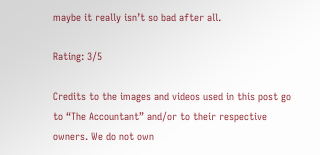maybe it really isn’t so bad after all.

Rating: 3/5

Credits to the images and videos used in this post go to “The Accountant” and/or to their respective owners. We do not own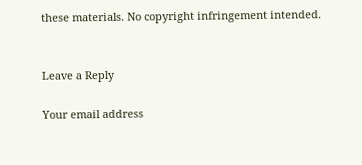these materials. No copyright infringement intended.


Leave a Reply

Your email address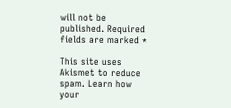will not be published. Required fields are marked *

This site uses Akismet to reduce spam. Learn how your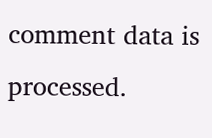comment data is processed.